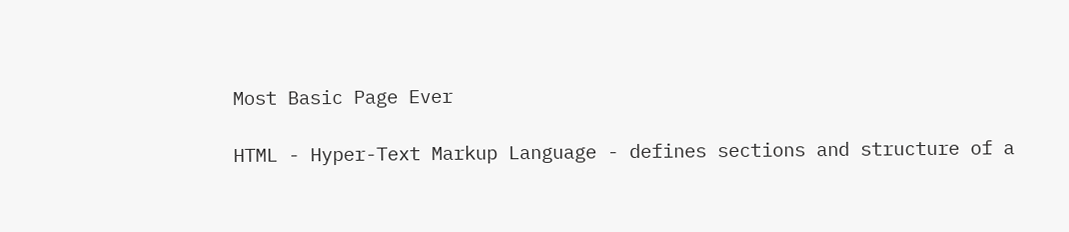Most Basic Page Ever

HTML - Hyper-Text Markup Language - defines sections and structure of a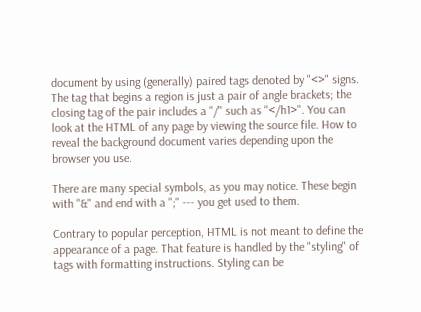document by using (generally) paired tags denoted by "<>" signs. The tag that begins a region is just a pair of angle brackets; the closing tag of the pair includes a "/" such as "</h1>". You can look at the HTML of any page by viewing the source file. How to reveal the background document varies depending upon the browser you use.

There are many special symbols, as you may notice. These begin with "&" and end with a ";" --- you get used to them.

Contrary to popular perception, HTML is not meant to define the appearance of a page. That feature is handled by the "styling" of tags with formatting instructions. Styling can be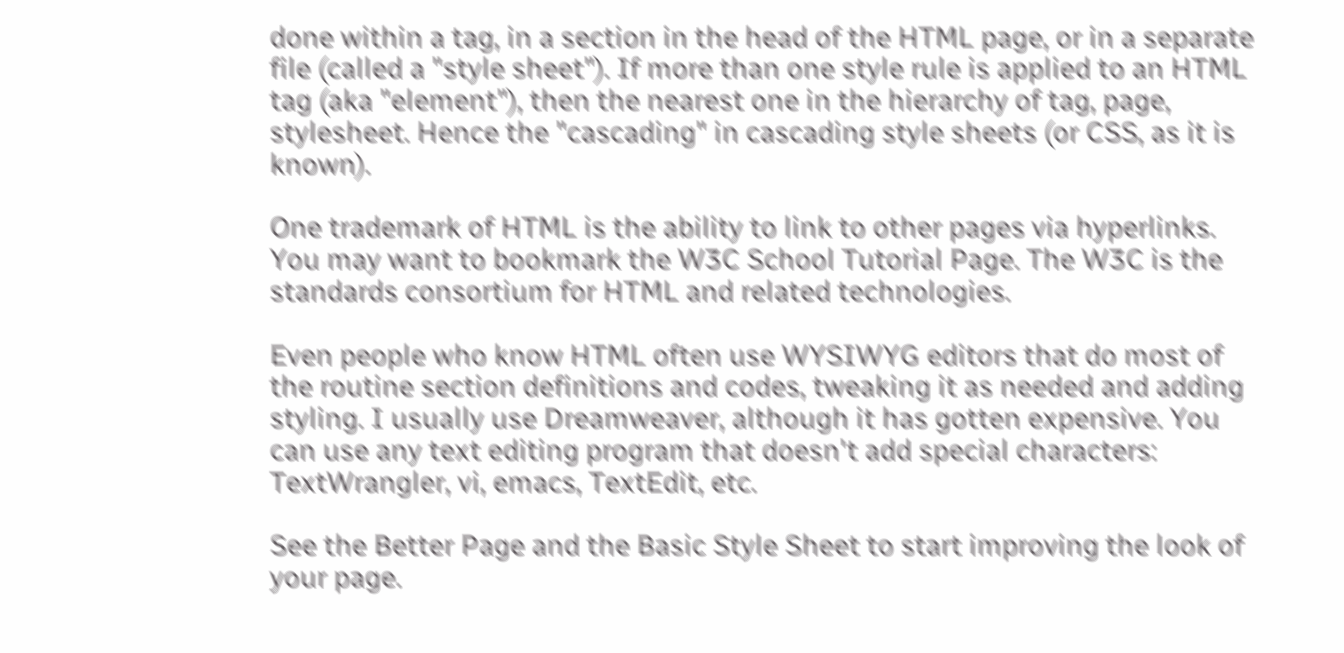done within a tag, in a section in the head of the HTML page, or in a separate file (called a "style sheet"). If more than one style rule is applied to an HTML tag (aka "element"), then the nearest one in the hierarchy of tag, page, stylesheet. Hence the "cascading" in cascading style sheets (or CSS, as it is known).

One trademark of HTML is the ability to link to other pages via hyperlinks. You may want to bookmark the W3C School Tutorial Page. The W3C is the standards consortium for HTML and related technologies.

Even people who know HTML often use WYSIWYG editors that do most of the routine section definitions and codes, tweaking it as needed and adding styling. I usually use Dreamweaver, although it has gotten expensive. You can use any text editing program that doesn't add special characters: TextWrangler, vi, emacs, TextEdit, etc.

See the Better Page and the Basic Style Sheet to start improving the look of your page.